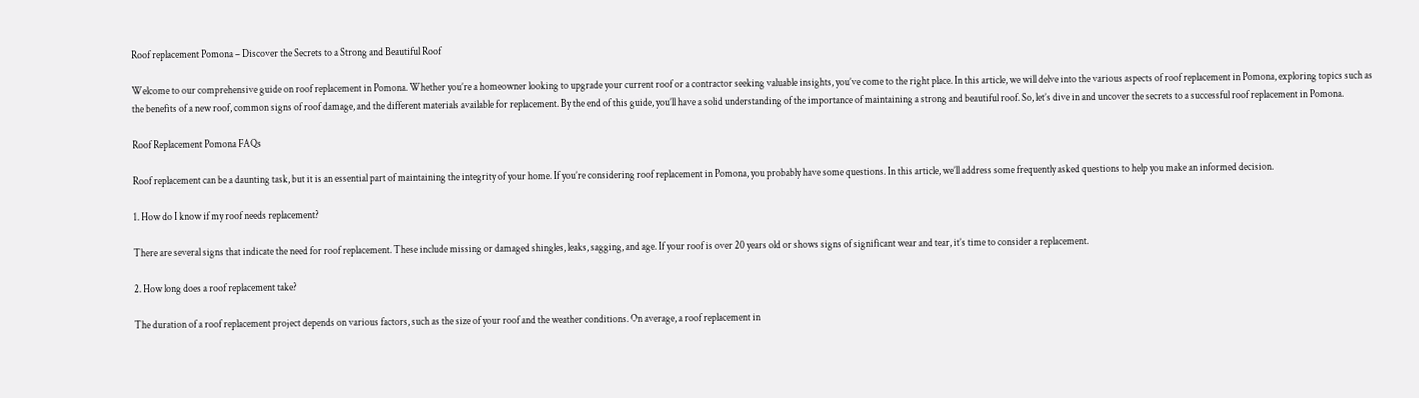Roof replacement Pomona – Discover the Secrets to a Strong and Beautiful Roof

Welcome to our comprehensive guide on roof replacement in Pomona. Whether you’re a homeowner looking to upgrade your current roof or a contractor seeking valuable insights, you’ve come to the right place. In this article, we will delve into the various aspects of roof replacement in Pomona, exploring topics such as the benefits of a new roof, common signs of roof damage, and the different materials available for replacement. By the end of this guide, you’ll have a solid understanding of the importance of maintaining a strong and beautiful roof. So, let’s dive in and uncover the secrets to a successful roof replacement in Pomona.

Roof Replacement Pomona FAQs

Roof replacement can be a daunting task, but it is an essential part of maintaining the integrity of your home. If you’re considering roof replacement in Pomona, you probably have some questions. In this article, we’ll address some frequently asked questions to help you make an informed decision.

1. How do I know if my roof needs replacement?

There are several signs that indicate the need for roof replacement. These include missing or damaged shingles, leaks, sagging, and age. If your roof is over 20 years old or shows signs of significant wear and tear, it’s time to consider a replacement.

2. How long does a roof replacement take?

The duration of a roof replacement project depends on various factors, such as the size of your roof and the weather conditions. On average, a roof replacement in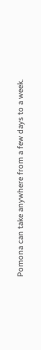Pomona can take anywhere from a few days to a week.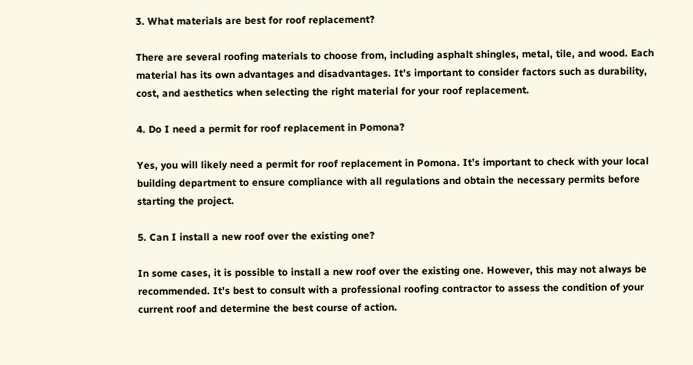3. What materials are best for roof replacement?

There are several roofing materials to choose from, including asphalt shingles, metal, tile, and wood. Each material has its own advantages and disadvantages. It’s important to consider factors such as durability, cost, and aesthetics when selecting the right material for your roof replacement.

4. Do I need a permit for roof replacement in Pomona?

Yes, you will likely need a permit for roof replacement in Pomona. It’s important to check with your local building department to ensure compliance with all regulations and obtain the necessary permits before starting the project.

5. Can I install a new roof over the existing one?

In some cases, it is possible to install a new roof over the existing one. However, this may not always be recommended. It’s best to consult with a professional roofing contractor to assess the condition of your current roof and determine the best course of action.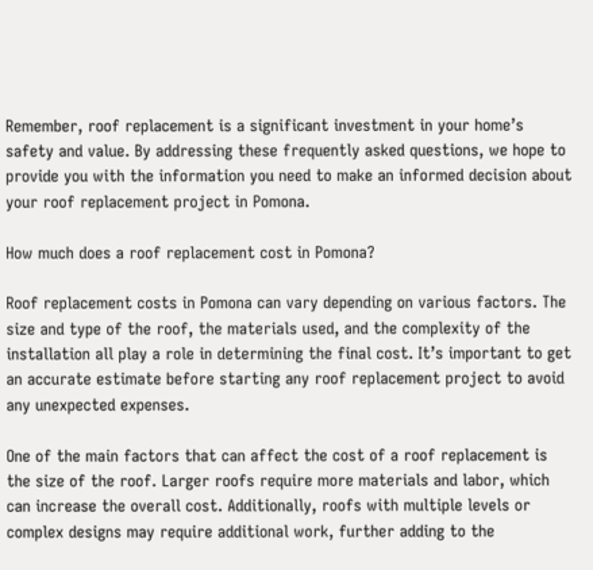Remember, roof replacement is a significant investment in your home’s safety and value. By addressing these frequently asked questions, we hope to provide you with the information you need to make an informed decision about your roof replacement project in Pomona.

How much does a roof replacement cost in Pomona?

Roof replacement costs in Pomona can vary depending on various factors. The size and type of the roof, the materials used, and the complexity of the installation all play a role in determining the final cost. It’s important to get an accurate estimate before starting any roof replacement project to avoid any unexpected expenses.

One of the main factors that can affect the cost of a roof replacement is the size of the roof. Larger roofs require more materials and labor, which can increase the overall cost. Additionally, roofs with multiple levels or complex designs may require additional work, further adding to the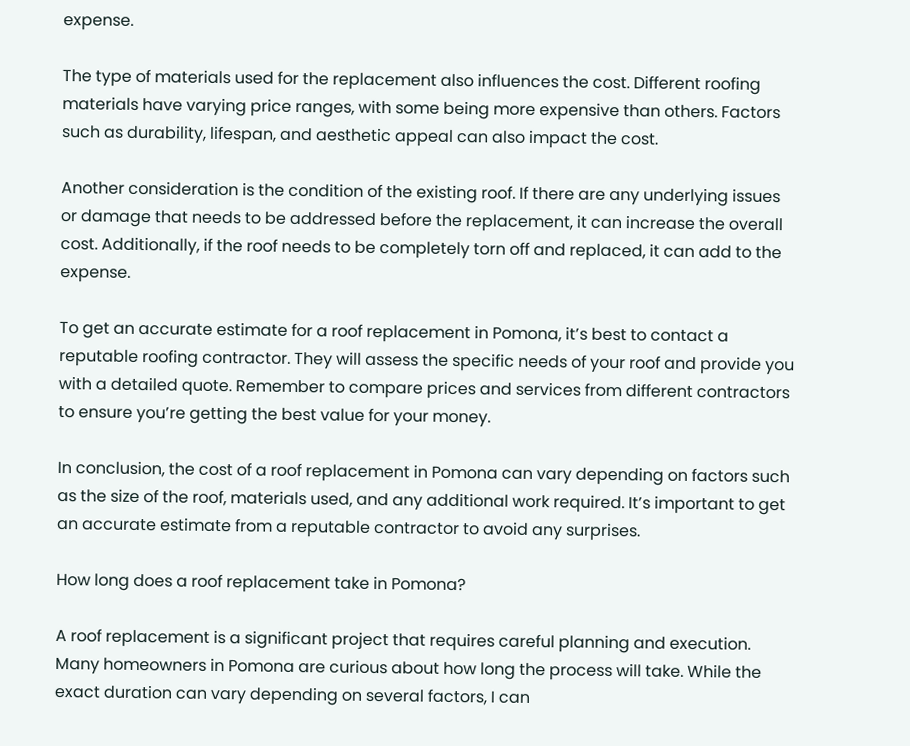expense.

The type of materials used for the replacement also influences the cost. Different roofing materials have varying price ranges, with some being more expensive than others. Factors such as durability, lifespan, and aesthetic appeal can also impact the cost.

Another consideration is the condition of the existing roof. If there are any underlying issues or damage that needs to be addressed before the replacement, it can increase the overall cost. Additionally, if the roof needs to be completely torn off and replaced, it can add to the expense.

To get an accurate estimate for a roof replacement in Pomona, it’s best to contact a reputable roofing contractor. They will assess the specific needs of your roof and provide you with a detailed quote. Remember to compare prices and services from different contractors to ensure you’re getting the best value for your money.

In conclusion, the cost of a roof replacement in Pomona can vary depending on factors such as the size of the roof, materials used, and any additional work required. It’s important to get an accurate estimate from a reputable contractor to avoid any surprises.

How long does a roof replacement take in Pomona?

A roof replacement is a significant project that requires careful planning and execution. Many homeowners in Pomona are curious about how long the process will take. While the exact duration can vary depending on several factors, I can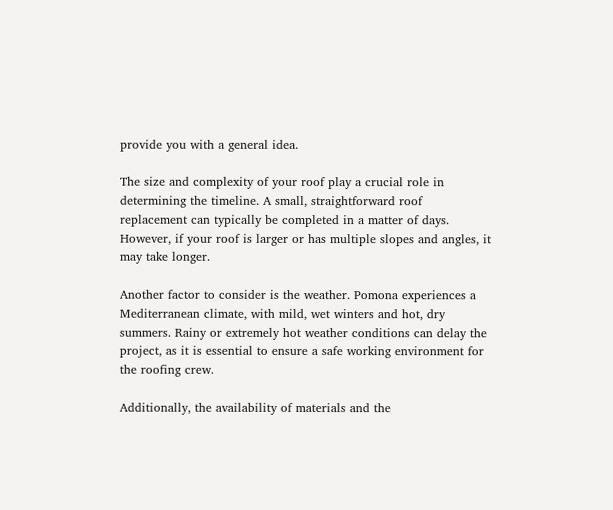provide you with a general idea.

The size and complexity of your roof play a crucial role in determining the timeline. A small, straightforward roof replacement can typically be completed in a matter of days. However, if your roof is larger or has multiple slopes and angles, it may take longer.

Another factor to consider is the weather. Pomona experiences a Mediterranean climate, with mild, wet winters and hot, dry summers. Rainy or extremely hot weather conditions can delay the project, as it is essential to ensure a safe working environment for the roofing crew.

Additionally, the availability of materials and the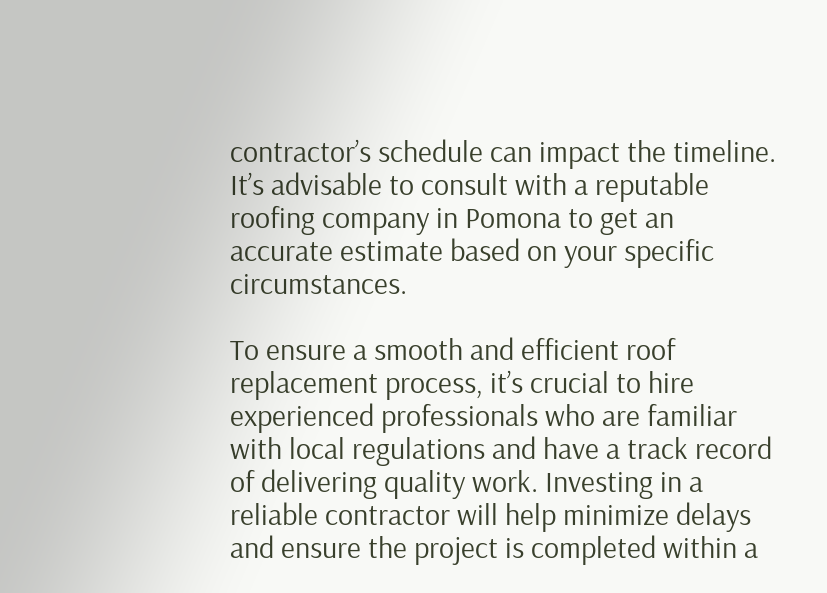contractor’s schedule can impact the timeline. It’s advisable to consult with a reputable roofing company in Pomona to get an accurate estimate based on your specific circumstances.

To ensure a smooth and efficient roof replacement process, it’s crucial to hire experienced professionals who are familiar with local regulations and have a track record of delivering quality work. Investing in a reliable contractor will help minimize delays and ensure the project is completed within a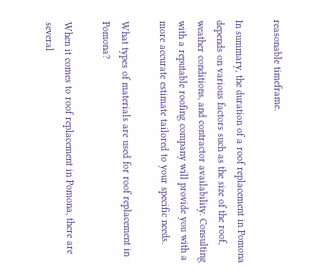reasonable timeframe.

In summary, the duration of a roof replacement in Pomona depends on various factors such as the size of the roof, weather conditions, and contractor availability. Consulting with a reputable roofing company will provide you with a more accurate estimate tailored to your specific needs.

What types of materials are used for roof replacement in Pomona?

When it comes to roof replacement in Pomona, there are several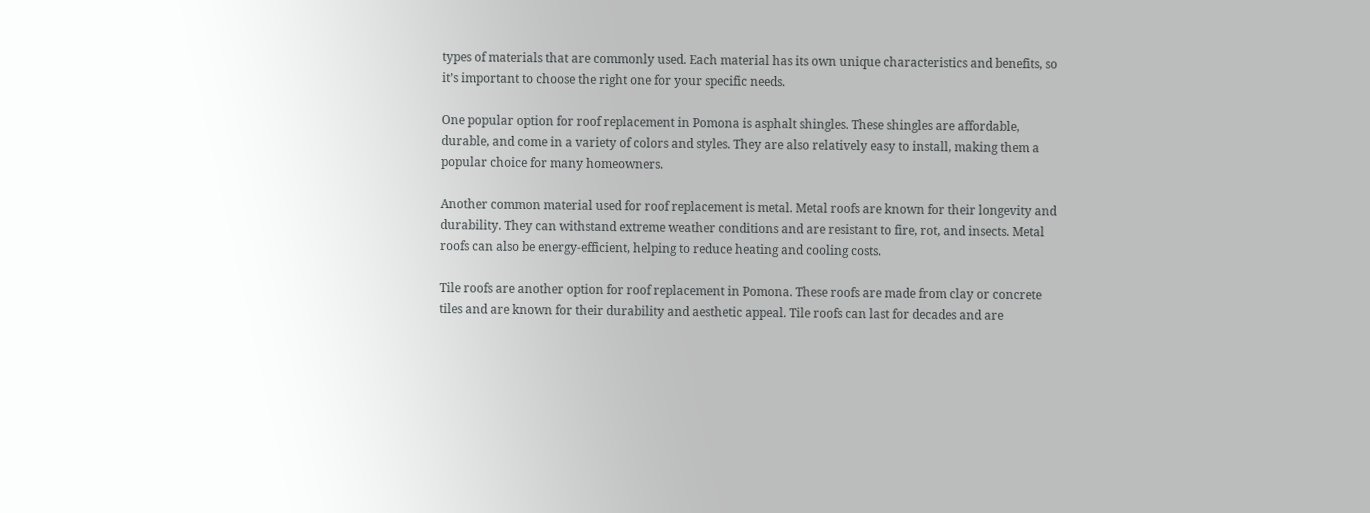types of materials that are commonly used. Each material has its own unique characteristics and benefits, so it’s important to choose the right one for your specific needs.

One popular option for roof replacement in Pomona is asphalt shingles. These shingles are affordable, durable, and come in a variety of colors and styles. They are also relatively easy to install, making them a popular choice for many homeowners.

Another common material used for roof replacement is metal. Metal roofs are known for their longevity and durability. They can withstand extreme weather conditions and are resistant to fire, rot, and insects. Metal roofs can also be energy-efficient, helping to reduce heating and cooling costs.

Tile roofs are another option for roof replacement in Pomona. These roofs are made from clay or concrete tiles and are known for their durability and aesthetic appeal. Tile roofs can last for decades and are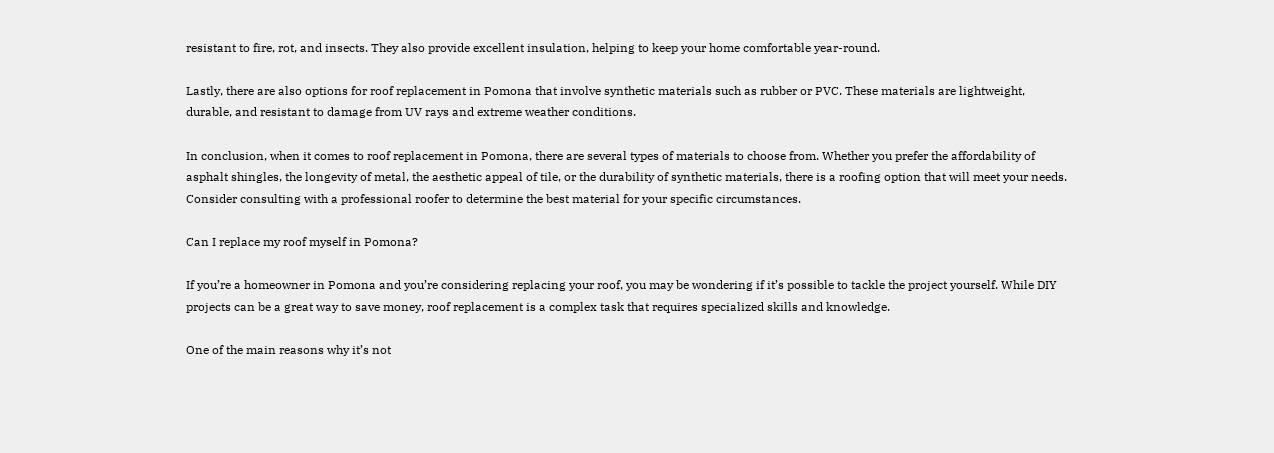resistant to fire, rot, and insects. They also provide excellent insulation, helping to keep your home comfortable year-round.

Lastly, there are also options for roof replacement in Pomona that involve synthetic materials such as rubber or PVC. These materials are lightweight, durable, and resistant to damage from UV rays and extreme weather conditions.

In conclusion, when it comes to roof replacement in Pomona, there are several types of materials to choose from. Whether you prefer the affordability of asphalt shingles, the longevity of metal, the aesthetic appeal of tile, or the durability of synthetic materials, there is a roofing option that will meet your needs. Consider consulting with a professional roofer to determine the best material for your specific circumstances.

Can I replace my roof myself in Pomona?

If you’re a homeowner in Pomona and you’re considering replacing your roof, you may be wondering if it’s possible to tackle the project yourself. While DIY projects can be a great way to save money, roof replacement is a complex task that requires specialized skills and knowledge.

One of the main reasons why it’s not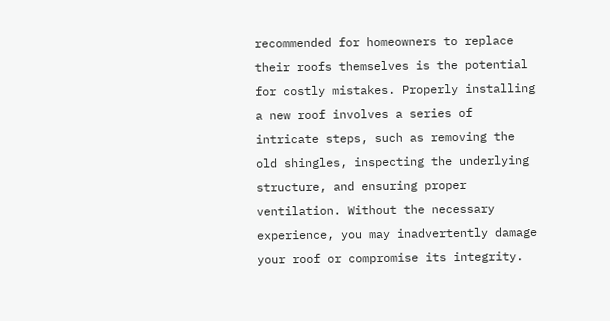recommended for homeowners to replace their roofs themselves is the potential for costly mistakes. Properly installing a new roof involves a series of intricate steps, such as removing the old shingles, inspecting the underlying structure, and ensuring proper ventilation. Without the necessary experience, you may inadvertently damage your roof or compromise its integrity.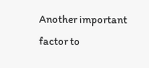Another important factor to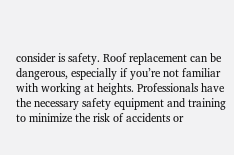consider is safety. Roof replacement can be dangerous, especially if you’re not familiar with working at heights. Professionals have the necessary safety equipment and training to minimize the risk of accidents or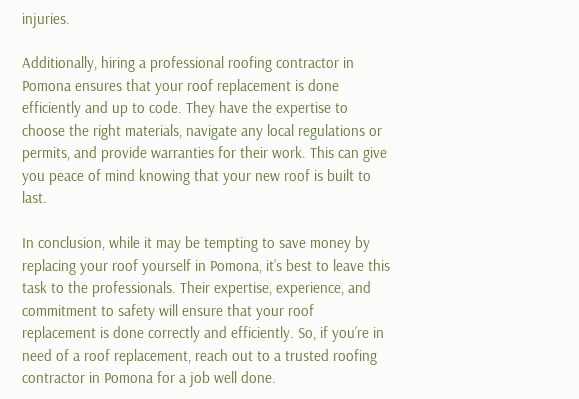injuries.

Additionally, hiring a professional roofing contractor in Pomona ensures that your roof replacement is done efficiently and up to code. They have the expertise to choose the right materials, navigate any local regulations or permits, and provide warranties for their work. This can give you peace of mind knowing that your new roof is built to last.

In conclusion, while it may be tempting to save money by replacing your roof yourself in Pomona, it’s best to leave this task to the professionals. Their expertise, experience, and commitment to safety will ensure that your roof replacement is done correctly and efficiently. So, if you’re in need of a roof replacement, reach out to a trusted roofing contractor in Pomona for a job well done.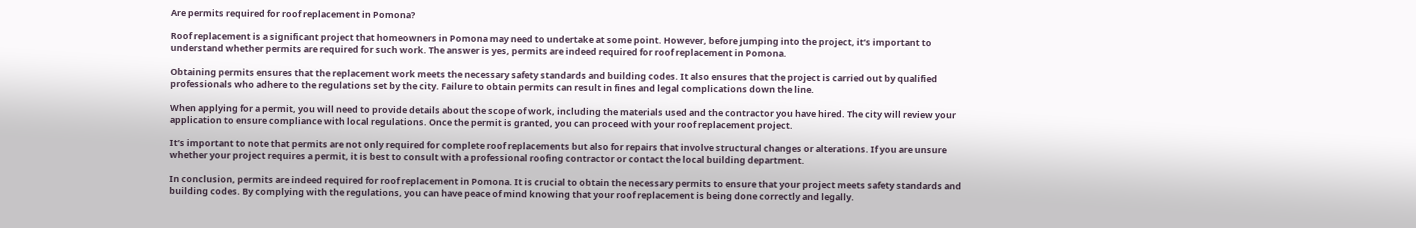Are permits required for roof replacement in Pomona?

Roof replacement is a significant project that homeowners in Pomona may need to undertake at some point. However, before jumping into the project, it’s important to understand whether permits are required for such work. The answer is yes, permits are indeed required for roof replacement in Pomona.

Obtaining permits ensures that the replacement work meets the necessary safety standards and building codes. It also ensures that the project is carried out by qualified professionals who adhere to the regulations set by the city. Failure to obtain permits can result in fines and legal complications down the line.

When applying for a permit, you will need to provide details about the scope of work, including the materials used and the contractor you have hired. The city will review your application to ensure compliance with local regulations. Once the permit is granted, you can proceed with your roof replacement project.

It’s important to note that permits are not only required for complete roof replacements but also for repairs that involve structural changes or alterations. If you are unsure whether your project requires a permit, it is best to consult with a professional roofing contractor or contact the local building department.

In conclusion, permits are indeed required for roof replacement in Pomona. It is crucial to obtain the necessary permits to ensure that your project meets safety standards and building codes. By complying with the regulations, you can have peace of mind knowing that your roof replacement is being done correctly and legally.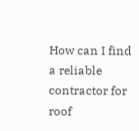How can I find a reliable contractor for roof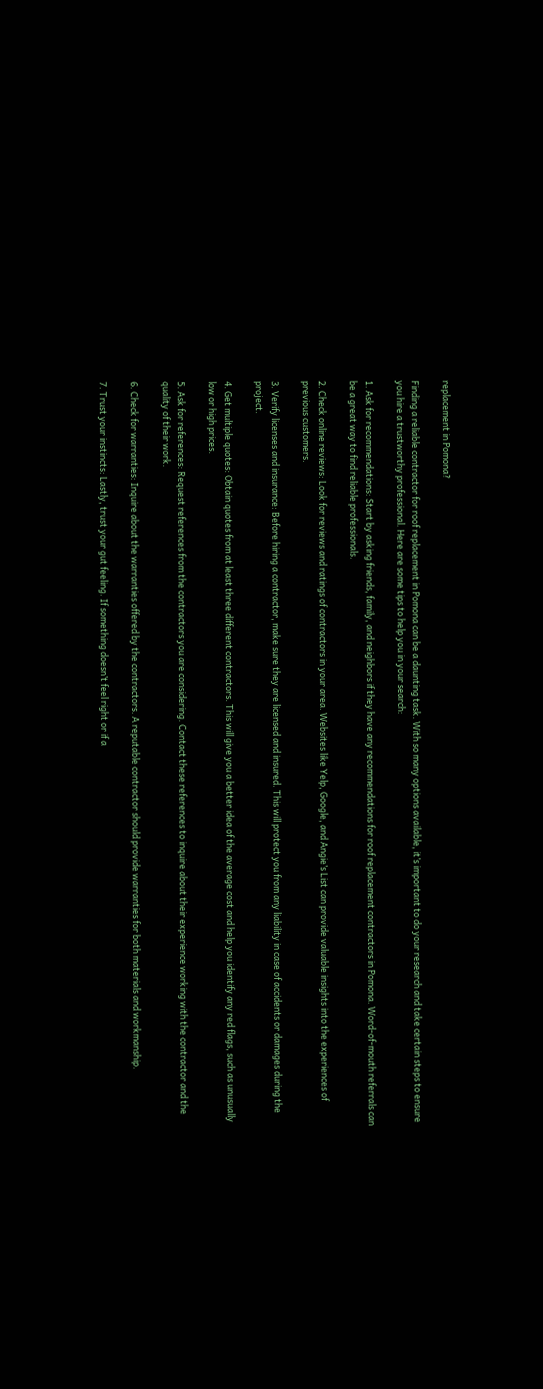replacement in Pomona?

Finding a reliable contractor for roof replacement in Pomona can be a daunting task. With so many options available, it’s important to do your research and take certain steps to ensure you hire a trustworthy professional. Here are some tips to help you in your search:

1. Ask for recommendations: Start by asking friends, family, and neighbors if they have any recommendations for roof replacement contractors in Pomona. Word-of-mouth referrals can be a great way to find reliable professionals.

2. Check online reviews: Look for reviews and ratings of contractors in your area. Websites like Yelp, Google, and Angie’s List can provide valuable insights into the experiences of previous customers.

3. Verify licenses and insurance: Before hiring a contractor, make sure they are licensed and insured. This will protect you from any liability in case of accidents or damages during the project.

4. Get multiple quotes: Obtain quotes from at least three different contractors. This will give you a better idea of the average cost and help you identify any red flags, such as unusually low or high prices.

5. Ask for references: Request references from the contractors you are considering. Contact these references to inquire about their experience working with the contractor and the quality of their work.

6. Check for warranties: Inquire about the warranties offered by the contractors. A reputable contractor should provide warranties for both materials and workmanship.

7. Trust your instincts: Lastly, trust your gut feeling. If something doesn’t feel right or if a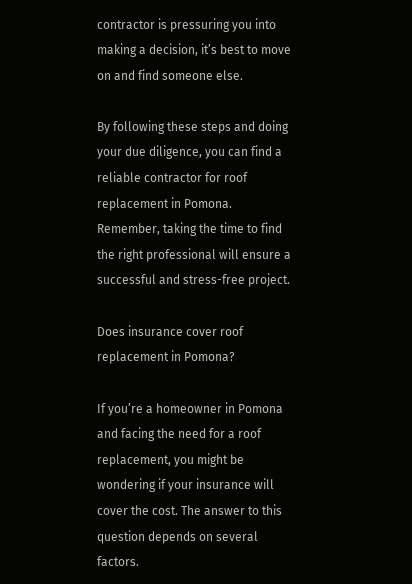contractor is pressuring you into making a decision, it’s best to move on and find someone else.

By following these steps and doing your due diligence, you can find a reliable contractor for roof replacement in Pomona. Remember, taking the time to find the right professional will ensure a successful and stress-free project.

Does insurance cover roof replacement in Pomona?

If you’re a homeowner in Pomona and facing the need for a roof replacement, you might be wondering if your insurance will cover the cost. The answer to this question depends on several factors.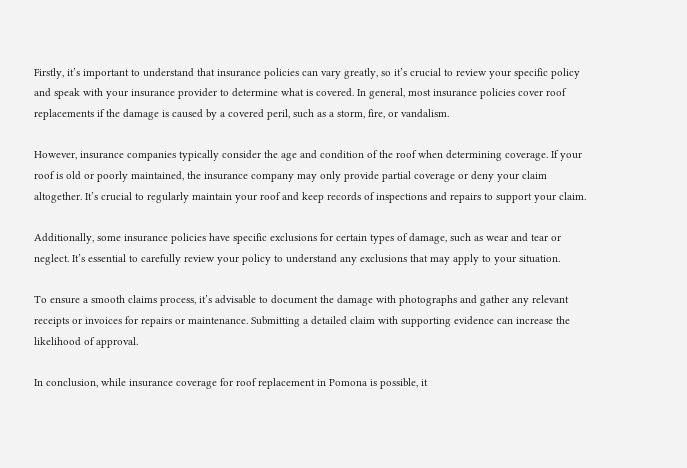Firstly, it’s important to understand that insurance policies can vary greatly, so it’s crucial to review your specific policy and speak with your insurance provider to determine what is covered. In general, most insurance policies cover roof replacements if the damage is caused by a covered peril, such as a storm, fire, or vandalism.

However, insurance companies typically consider the age and condition of the roof when determining coverage. If your roof is old or poorly maintained, the insurance company may only provide partial coverage or deny your claim altogether. It’s crucial to regularly maintain your roof and keep records of inspections and repairs to support your claim.

Additionally, some insurance policies have specific exclusions for certain types of damage, such as wear and tear or neglect. It’s essential to carefully review your policy to understand any exclusions that may apply to your situation.

To ensure a smooth claims process, it’s advisable to document the damage with photographs and gather any relevant receipts or invoices for repairs or maintenance. Submitting a detailed claim with supporting evidence can increase the likelihood of approval.

In conclusion, while insurance coverage for roof replacement in Pomona is possible, it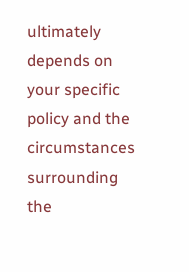ultimately depends on your specific policy and the circumstances surrounding the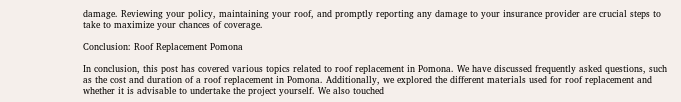damage. Reviewing your policy, maintaining your roof, and promptly reporting any damage to your insurance provider are crucial steps to take to maximize your chances of coverage.

Conclusion: Roof Replacement Pomona

In conclusion, this post has covered various topics related to roof replacement in Pomona. We have discussed frequently asked questions, such as the cost and duration of a roof replacement in Pomona. Additionally, we explored the different materials used for roof replacement and whether it is advisable to undertake the project yourself. We also touched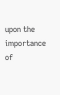upon the importance of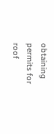obtaining permits for roof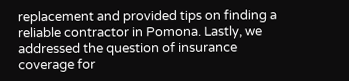replacement and provided tips on finding a reliable contractor in Pomona. Lastly, we addressed the question of insurance coverage for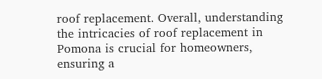roof replacement. Overall, understanding the intricacies of roof replacement in Pomona is crucial for homeowners, ensuring a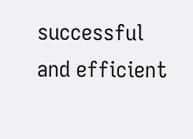successful and efficient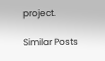project.

Similar Posts